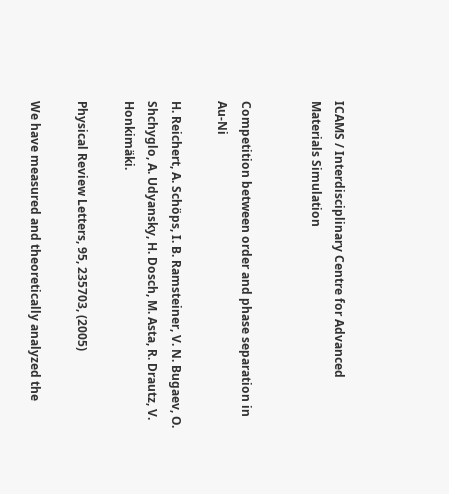ICAMS / Interdisciplinary Centre for Advanced Materials Simulation


Competition between order and phase separation in Au-Ni

H. Reichert, A. Schöps, I. B. Ramsteiner, V. N. Bugaev, O. Shchyglo, A. Udyansky, H. Dosch, M. Asta, R. Drautz, V. Honkimäki.

Physical Review Letters, 95, 235703, (2005)

We have measured and theoretically analyzed the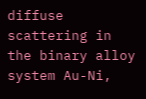diffuse scattering in the binary alloy system Au-Ni,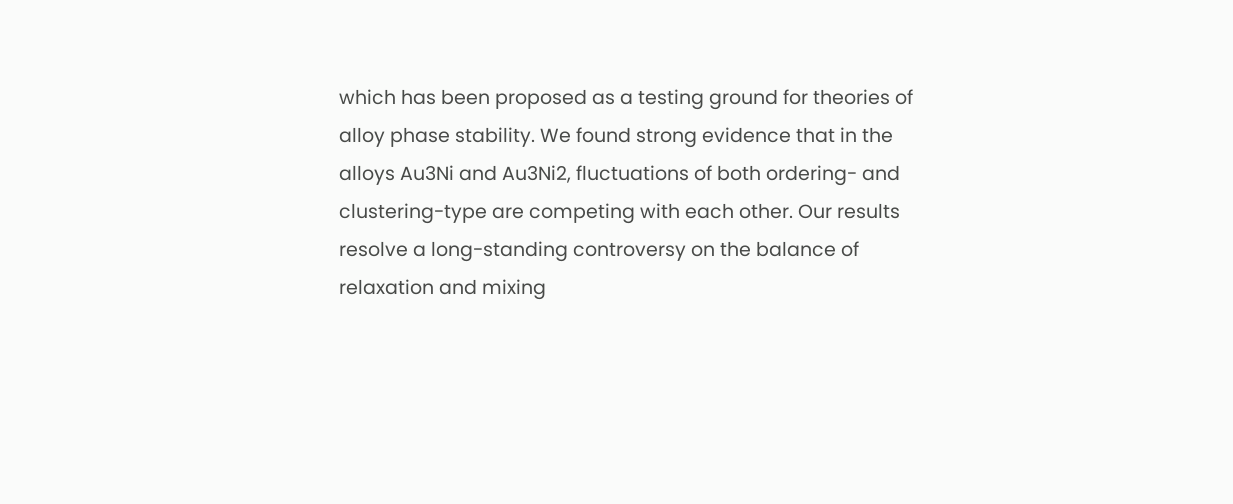which has been proposed as a testing ground for theories of alloy phase stability. We found strong evidence that in the alloys Au3Ni and Au3Ni2, fluctuations of both ordering- and clustering-type are competing with each other. Our results resolve a long-standing controversy on the balance of relaxation and mixing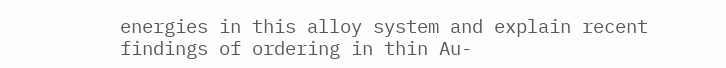energies in this alloy system and explain recent findings of ordering in thin Au-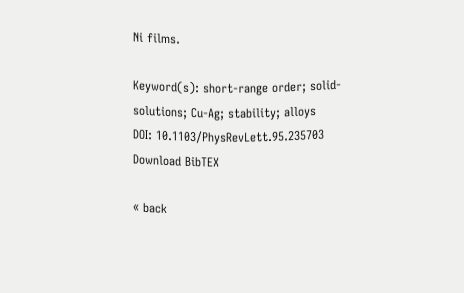Ni films.

Keyword(s): short-range order; solid-solutions; Cu-Ag; stability; alloys
DOI: 10.1103/PhysRevLett.95.235703
Download BibTEX

« back